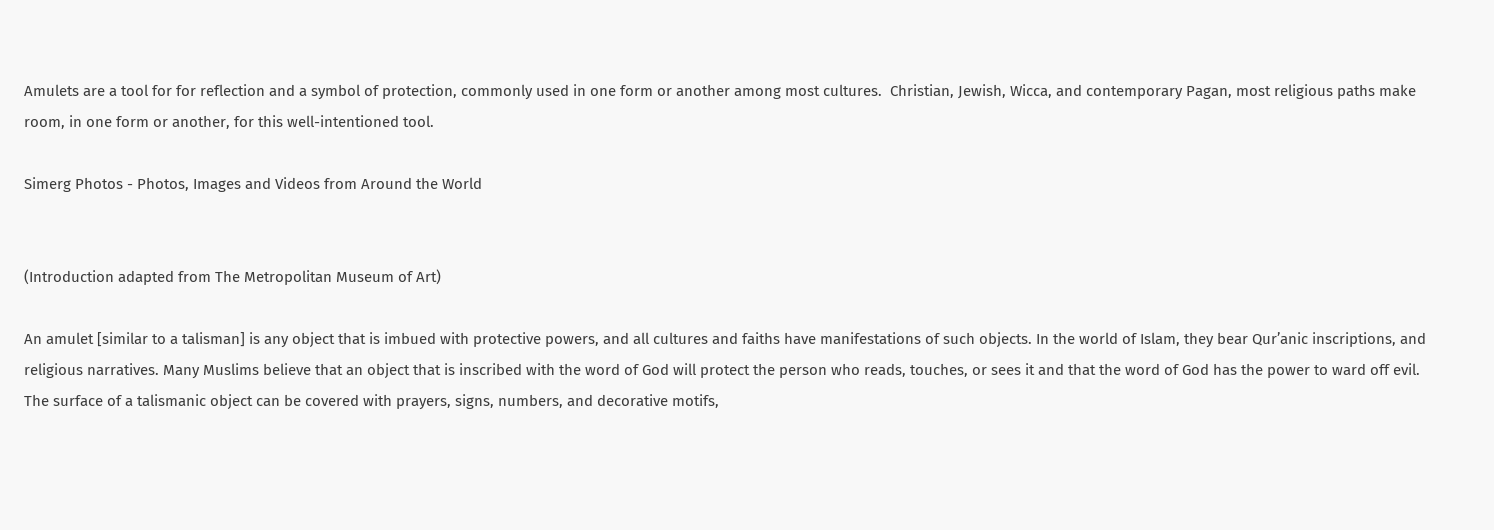Amulets are a tool for for reflection and a symbol of protection, commonly used in one form or another among most cultures.  Christian, Jewish, Wicca, and contemporary Pagan, most religious paths make room, in one form or another, for this well-intentioned tool.

Simerg Photos - Photos, Images and Videos from Around the World


(Introduction adapted from The Metropolitan Museum of Art)

An amulet [similar to a talisman] is any object that is imbued with protective powers, and all cultures and faiths have manifestations of such objects. In the world of Islam, they bear Qur’anic inscriptions, and religious narratives. Many Muslims believe that an object that is inscribed with the word of God will protect the person who reads, touches, or sees it and that the word of God has the power to ward off evil. The surface of a talismanic object can be covered with prayers, signs, numbers, and decorative motifs,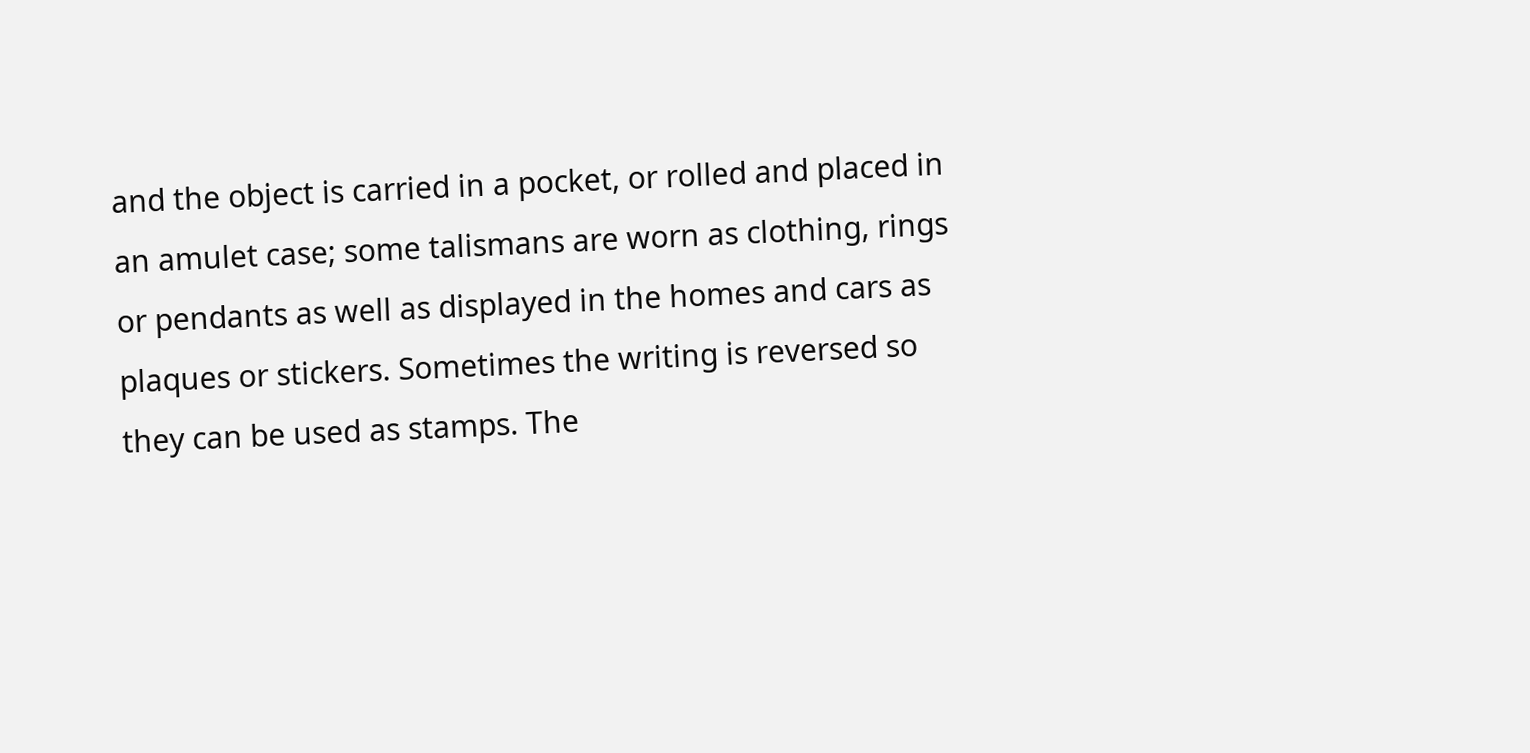and the object is carried in a pocket, or rolled and placed in an amulet case; some talismans are worn as clothing, rings or pendants as well as displayed in the homes and cars as plaques or stickers. Sometimes the writing is reversed so they can be used as stamps. The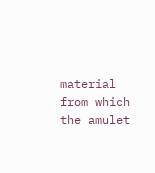material from which the amulet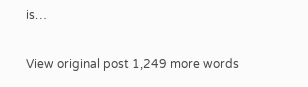is…

View original post 1,249 more words